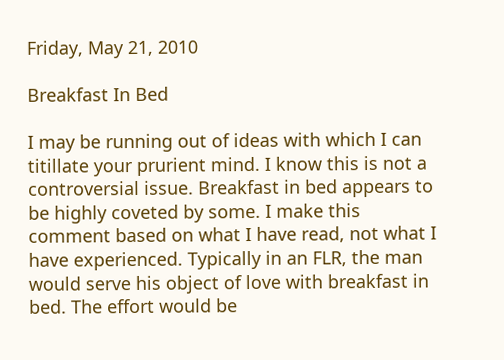Friday, May 21, 2010

Breakfast In Bed

I may be running out of ideas with which I can titillate your prurient mind. I know this is not a controversial issue. Breakfast in bed appears to be highly coveted by some. I make this comment based on what I have read, not what I have experienced. Typically in an FLR, the man would serve his object of love with breakfast in bed. The effort would be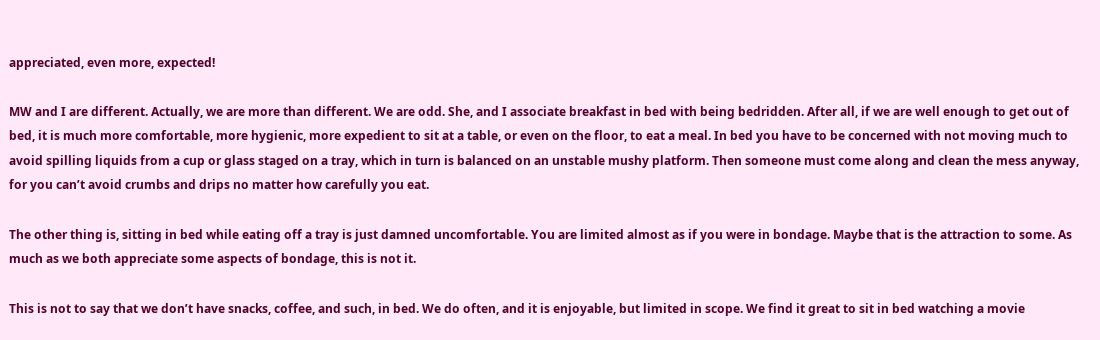appreciated, even more, expected!

MW and I are different. Actually, we are more than different. We are odd. She, and I associate breakfast in bed with being bedridden. After all, if we are well enough to get out of bed, it is much more comfortable, more hygienic, more expedient to sit at a table, or even on the floor, to eat a meal. In bed you have to be concerned with not moving much to avoid spilling liquids from a cup or glass staged on a tray, which in turn is balanced on an unstable mushy platform. Then someone must come along and clean the mess anyway, for you can’t avoid crumbs and drips no matter how carefully you eat.

The other thing is, sitting in bed while eating off a tray is just damned uncomfortable. You are limited almost as if you were in bondage. Maybe that is the attraction to some. As much as we both appreciate some aspects of bondage, this is not it.

This is not to say that we don’t have snacks, coffee, and such, in bed. We do often, and it is enjoyable, but limited in scope. We find it great to sit in bed watching a movie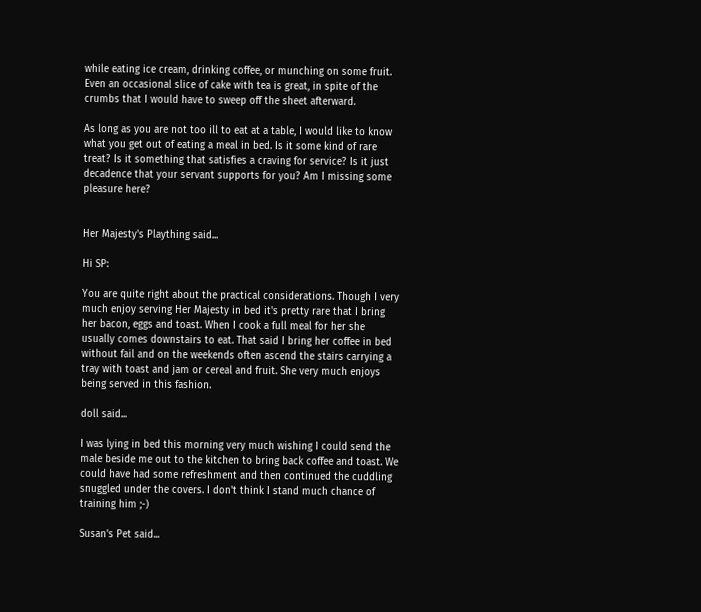while eating ice cream, drinking coffee, or munching on some fruit. Even an occasional slice of cake with tea is great, in spite of the crumbs that I would have to sweep off the sheet afterward.

As long as you are not too ill to eat at a table, I would like to know what you get out of eating a meal in bed. Is it some kind of rare treat? Is it something that satisfies a craving for service? Is it just decadence that your servant supports for you? Am I missing some pleasure here?


Her Majesty's Plaything said...

Hi SP:

You are quite right about the practical considerations. Though I very much enjoy serving Her Majesty in bed it's pretty rare that I bring her bacon, eggs and toast. When I cook a full meal for her she usually comes downstairs to eat. That said I bring her coffee in bed without fail and on the weekends often ascend the stairs carrying a tray with toast and jam or cereal and fruit. She very much enjoys being served in this fashion.

doll said...

I was lying in bed this morning very much wishing I could send the male beside me out to the kitchen to bring back coffee and toast. We could have had some refreshment and then continued the cuddling snuggled under the covers. I don't think I stand much chance of training him ;-)

Susan's Pet said...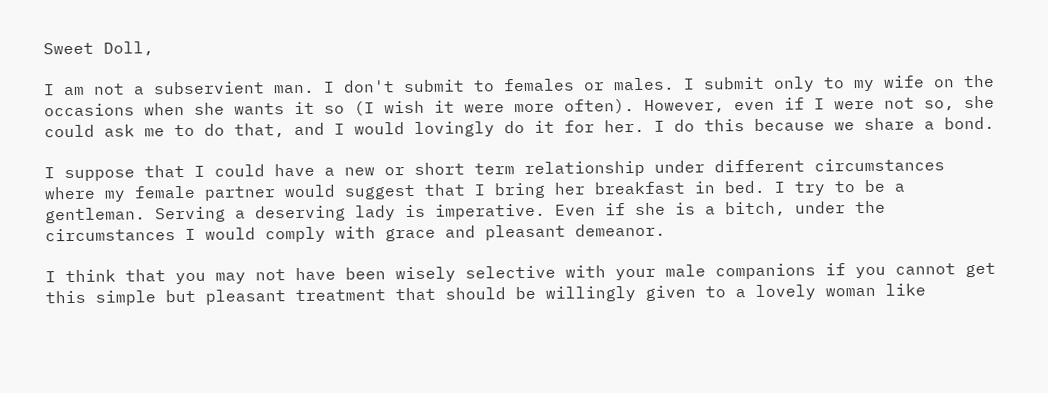Sweet Doll,

I am not a subservient man. I don't submit to females or males. I submit only to my wife on the occasions when she wants it so (I wish it were more often). However, even if I were not so, she could ask me to do that, and I would lovingly do it for her. I do this because we share a bond.

I suppose that I could have a new or short term relationship under different circumstances where my female partner would suggest that I bring her breakfast in bed. I try to be a gentleman. Serving a deserving lady is imperative. Even if she is a bitch, under the circumstances I would comply with grace and pleasant demeanor.

I think that you may not have been wisely selective with your male companions if you cannot get this simple but pleasant treatment that should be willingly given to a lovely woman like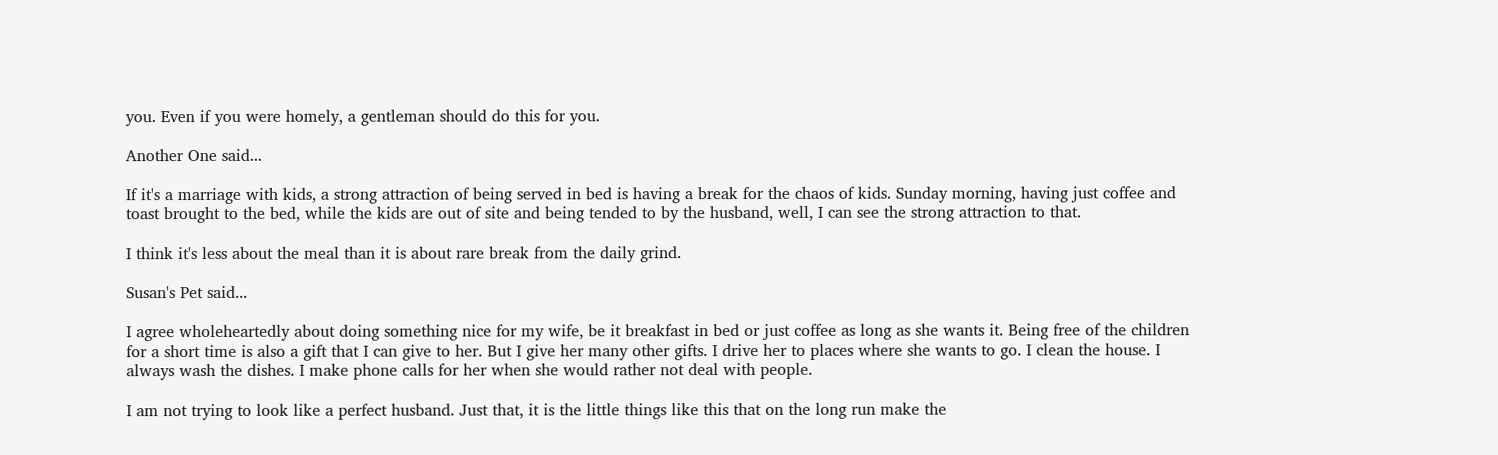you. Even if you were homely, a gentleman should do this for you.

Another One said...

If it's a marriage with kids, a strong attraction of being served in bed is having a break for the chaos of kids. Sunday morning, having just coffee and toast brought to the bed, while the kids are out of site and being tended to by the husband, well, I can see the strong attraction to that.

I think it's less about the meal than it is about rare break from the daily grind.

Susan's Pet said...

I agree wholeheartedly about doing something nice for my wife, be it breakfast in bed or just coffee as long as she wants it. Being free of the children for a short time is also a gift that I can give to her. But I give her many other gifts. I drive her to places where she wants to go. I clean the house. I always wash the dishes. I make phone calls for her when she would rather not deal with people.

I am not trying to look like a perfect husband. Just that, it is the little things like this that on the long run make the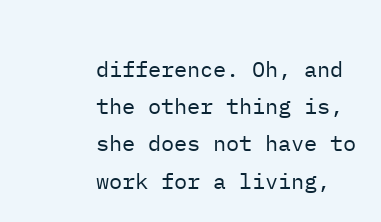difference. Oh, and the other thing is, she does not have to work for a living,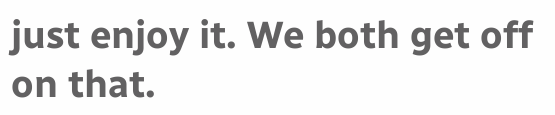just enjoy it. We both get off on that.